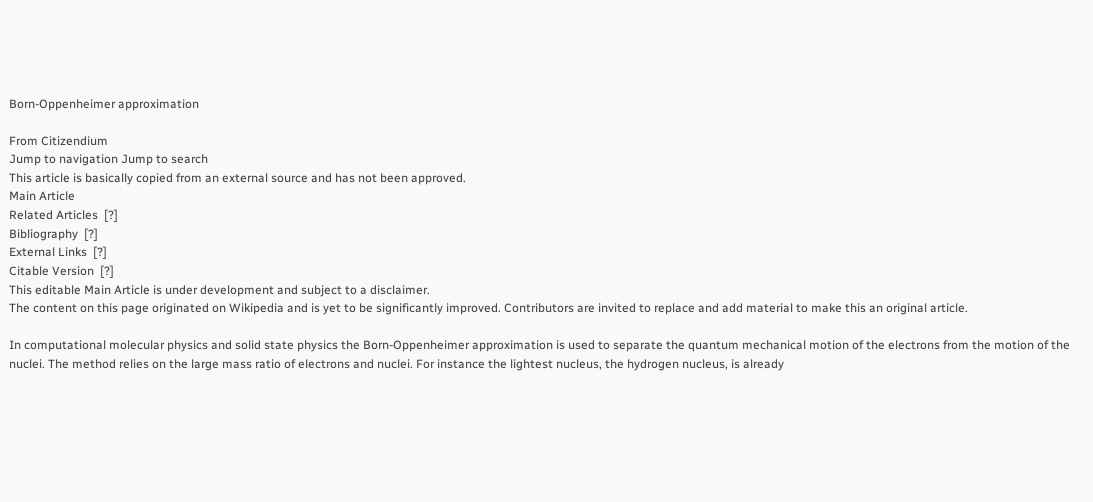Born-Oppenheimer approximation

From Citizendium
Jump to navigation Jump to search
This article is basically copied from an external source and has not been approved.
Main Article
Related Articles  [?]
Bibliography  [?]
External Links  [?]
Citable Version  [?]
This editable Main Article is under development and subject to a disclaimer.
The content on this page originated on Wikipedia and is yet to be significantly improved. Contributors are invited to replace and add material to make this an original article.

In computational molecular physics and solid state physics the Born-Oppenheimer approximation is used to separate the quantum mechanical motion of the electrons from the motion of the nuclei. The method relies on the large mass ratio of electrons and nuclei. For instance the lightest nucleus, the hydrogen nucleus, is already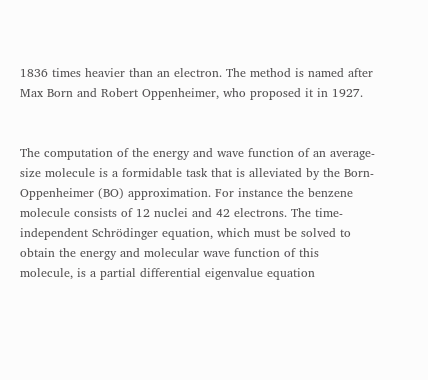1836 times heavier than an electron. The method is named after Max Born and Robert Oppenheimer, who proposed it in 1927.


The computation of the energy and wave function of an average-size molecule is a formidable task that is alleviated by the Born-Oppenheimer (BO) approximation. For instance the benzene molecule consists of 12 nuclei and 42 electrons. The time-independent Schrödinger equation, which must be solved to obtain the energy and molecular wave function of this molecule, is a partial differential eigenvalue equation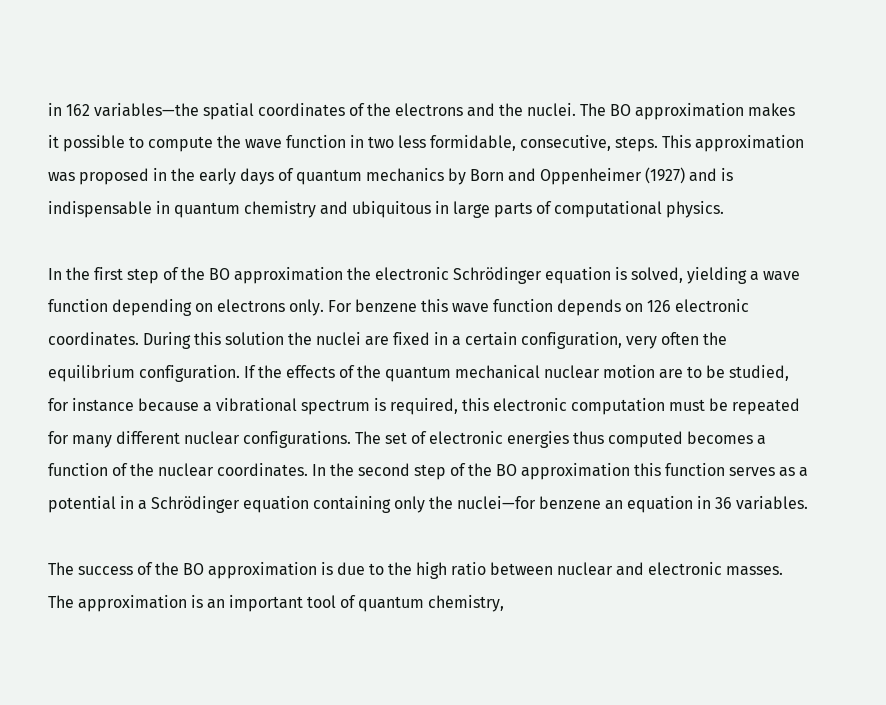in 162 variables—the spatial coordinates of the electrons and the nuclei. The BO approximation makes it possible to compute the wave function in two less formidable, consecutive, steps. This approximation was proposed in the early days of quantum mechanics by Born and Oppenheimer (1927) and is indispensable in quantum chemistry and ubiquitous in large parts of computational physics.

In the first step of the BO approximation the electronic Schrödinger equation is solved, yielding a wave function depending on electrons only. For benzene this wave function depends on 126 electronic coordinates. During this solution the nuclei are fixed in a certain configuration, very often the equilibrium configuration. If the effects of the quantum mechanical nuclear motion are to be studied, for instance because a vibrational spectrum is required, this electronic computation must be repeated for many different nuclear configurations. The set of electronic energies thus computed becomes a function of the nuclear coordinates. In the second step of the BO approximation this function serves as a potential in a Schrödinger equation containing only the nuclei—for benzene an equation in 36 variables.

The success of the BO approximation is due to the high ratio between nuclear and electronic masses. The approximation is an important tool of quantum chemistry,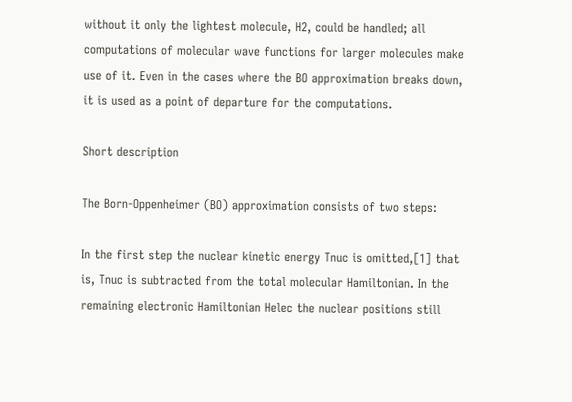without it only the lightest molecule, H2, could be handled; all computations of molecular wave functions for larger molecules make use of it. Even in the cases where the BO approximation breaks down, it is used as a point of departure for the computations.

Short description

The Born-Oppenheimer (BO) approximation consists of two steps:

In the first step the nuclear kinetic energy Tnuc is omitted,[1] that is, Tnuc is subtracted from the total molecular Hamiltonian. In the remaining electronic Hamiltonian Helec the nuclear positions still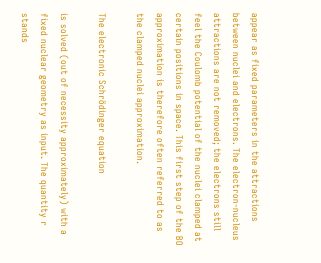appear as fixed parameters in the attractions between nuclei and electrons. The electron-nucleus attractions are not removed; the electrons still feel the Coulomb potential of the nuclei clamped at certain positions in space. This first step of the BO approximation is therefore often referred to as the clamped nuclei approximation.

The electronic Schrödinger equation

is solved (out of necessity approximately) with a fixed nuclear geometry as input. The quantity r stands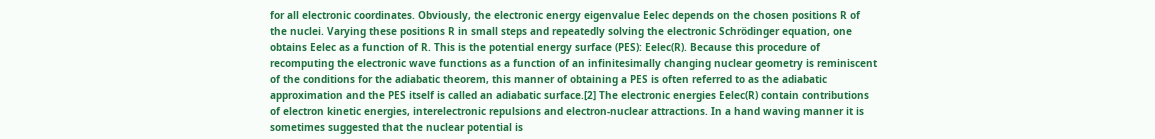for all electronic coordinates. Obviously, the electronic energy eigenvalue Eelec depends on the chosen positions R of the nuclei. Varying these positions R in small steps and repeatedly solving the electronic Schrödinger equation, one obtains Eelec as a function of R. This is the potential energy surface (PES): Eelec(R). Because this procedure of recomputing the electronic wave functions as a function of an infinitesimally changing nuclear geometry is reminiscent of the conditions for the adiabatic theorem, this manner of obtaining a PES is often referred to as the adiabatic approximation and the PES itself is called an adiabatic surface.[2] The electronic energies Eelec(R) contain contributions of electron kinetic energies, interelectronic repulsions and electron-nuclear attractions. In a hand waving manner it is sometimes suggested that the nuclear potential is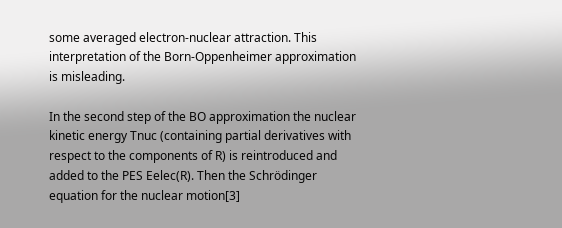some averaged electron-nuclear attraction. This interpretation of the Born-Oppenheimer approximation is misleading.

In the second step of the BO approximation the nuclear kinetic energy Tnuc (containing partial derivatives with respect to the components of R) is reintroduced and added to the PES Eelec(R). Then the Schrödinger equation for the nuclear motion[3]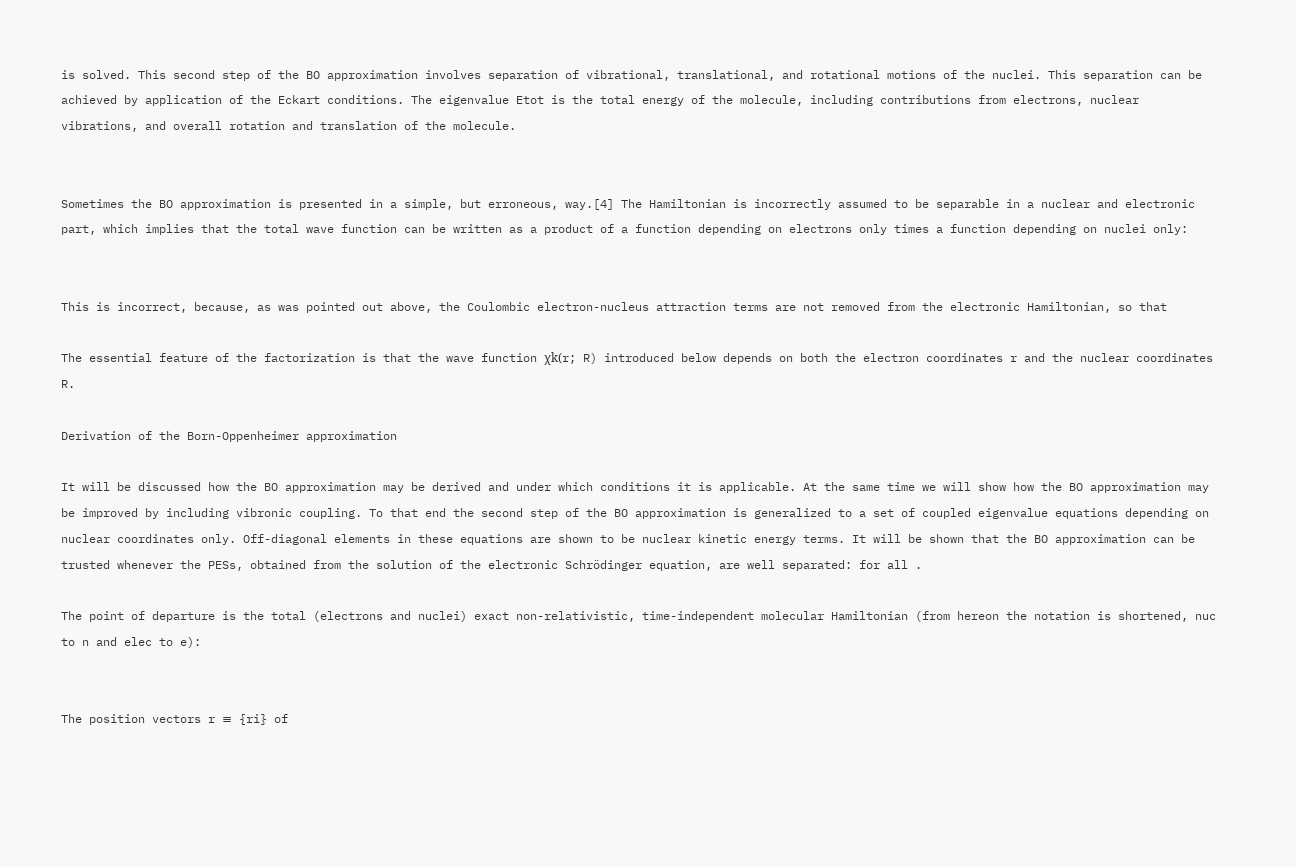is solved. This second step of the BO approximation involves separation of vibrational, translational, and rotational motions of the nuclei. This separation can be achieved by application of the Eckart conditions. The eigenvalue Etot is the total energy of the molecule, including contributions from electrons, nuclear vibrations, and overall rotation and translation of the molecule.


Sometimes the BO approximation is presented in a simple, but erroneous, way.[4] The Hamiltonian is incorrectly assumed to be separable in a nuclear and electronic part, which implies that the total wave function can be written as a product of a function depending on electrons only times a function depending on nuclei only:


This is incorrect, because, as was pointed out above, the Coulombic electron-nucleus attraction terms are not removed from the electronic Hamiltonian, so that

The essential feature of the factorization is that the wave function χk(r; R) introduced below depends on both the electron coordinates r and the nuclear coordinates R.

Derivation of the Born-Oppenheimer approximation

It will be discussed how the BO approximation may be derived and under which conditions it is applicable. At the same time we will show how the BO approximation may be improved by including vibronic coupling. To that end the second step of the BO approximation is generalized to a set of coupled eigenvalue equations depending on nuclear coordinates only. Off-diagonal elements in these equations are shown to be nuclear kinetic energy terms. It will be shown that the BO approximation can be trusted whenever the PESs, obtained from the solution of the electronic Schrödinger equation, are well separated: for all .

The point of departure is the total (electrons and nuclei) exact non-relativistic, time-independent molecular Hamiltonian (from hereon the notation is shortened, nuc to n and elec to e):


The position vectors r ≡ {ri} of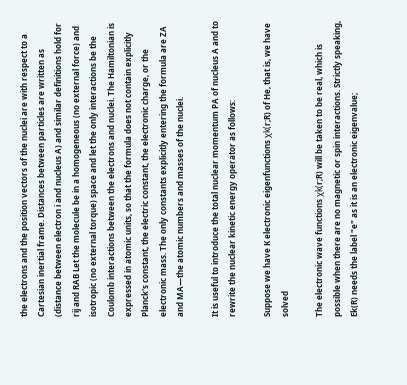the electrons and the position vectors of the nuclei are with respect to a Cartesian inertial frame. Distances between particles are written as (distance between electron i and nucleus A) and similar definitions hold for rij and RAB Let the molecule be in a homogeneous (no external force) and isotropic (no external torque) space and let the only interactions be the Coulomb interactions between the electrons and nuclei. The Hamiltonian is expressed in atomic units, so that the formula does not contain explicitly Planck's constant, the electric constant, the electronic charge, or the electronic mass. The only constants explicitly entering the formula are ZA and MA—the atomic numbers and masses of the nuclei.

It is useful to introduce the total nuclear momentum PA of nucleus A and to rewrite the nuclear kinetic energy operator as follows:

Suppose we have K electronic eigenfunctions χk(r;R) of He, that is, we have solved

The electronic wave functions χk(r;R) will be taken to be real, which is possible when there are no magnetic or spin interactions. Strictly speaking, Ek(R) needs the label "e" as it is an electronic eigenvalue;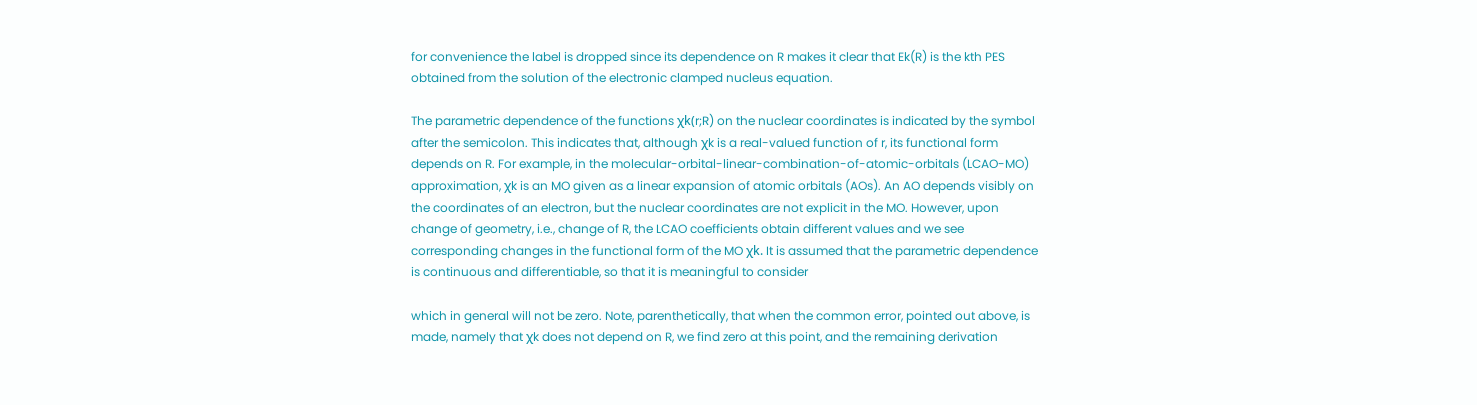for convenience the label is dropped since its dependence on R makes it clear that Ek(R) is the kth PES obtained from the solution of the electronic clamped nucleus equation.

The parametric dependence of the functions χk(r;R) on the nuclear coordinates is indicated by the symbol after the semicolon. This indicates that, although χk is a real-valued function of r, its functional form depends on R. For example, in the molecular-orbital-linear-combination-of-atomic-orbitals (LCAO-MO) approximation, χk is an MO given as a linear expansion of atomic orbitals (AOs). An AO depends visibly on the coordinates of an electron, but the nuclear coordinates are not explicit in the MO. However, upon change of geometry, i.e., change of R, the LCAO coefficients obtain different values and we see corresponding changes in the functional form of the MO χk. It is assumed that the parametric dependence is continuous and differentiable, so that it is meaningful to consider

which in general will not be zero. Note, parenthetically, that when the common error, pointed out above, is made, namely that χk does not depend on R, we find zero at this point, and the remaining derivation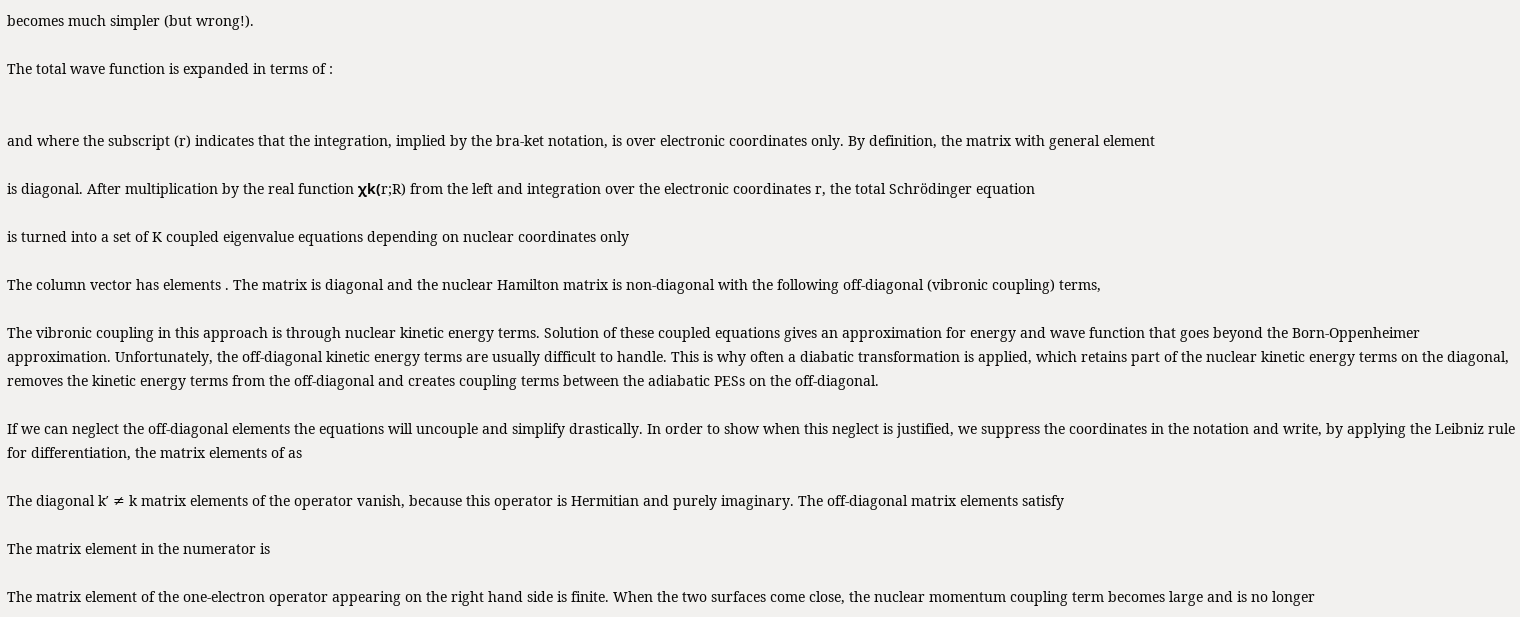becomes much simpler (but wrong!).

The total wave function is expanded in terms of :


and where the subscript (r) indicates that the integration, implied by the bra-ket notation, is over electronic coordinates only. By definition, the matrix with general element

is diagonal. After multiplication by the real function χk(r;R) from the left and integration over the electronic coordinates r, the total Schrödinger equation

is turned into a set of K coupled eigenvalue equations depending on nuclear coordinates only

The column vector has elements . The matrix is diagonal and the nuclear Hamilton matrix is non-diagonal with the following off-diagonal (vibronic coupling) terms,

The vibronic coupling in this approach is through nuclear kinetic energy terms. Solution of these coupled equations gives an approximation for energy and wave function that goes beyond the Born-Oppenheimer approximation. Unfortunately, the off-diagonal kinetic energy terms are usually difficult to handle. This is why often a diabatic transformation is applied, which retains part of the nuclear kinetic energy terms on the diagonal, removes the kinetic energy terms from the off-diagonal and creates coupling terms between the adiabatic PESs on the off-diagonal.

If we can neglect the off-diagonal elements the equations will uncouple and simplify drastically. In order to show when this neglect is justified, we suppress the coordinates in the notation and write, by applying the Leibniz rule for differentiation, the matrix elements of as

The diagonal k′ ≠ k matrix elements of the operator vanish, because this operator is Hermitian and purely imaginary. The off-diagonal matrix elements satisfy

The matrix element in the numerator is

The matrix element of the one-electron operator appearing on the right hand side is finite. When the two surfaces come close, the nuclear momentum coupling term becomes large and is no longer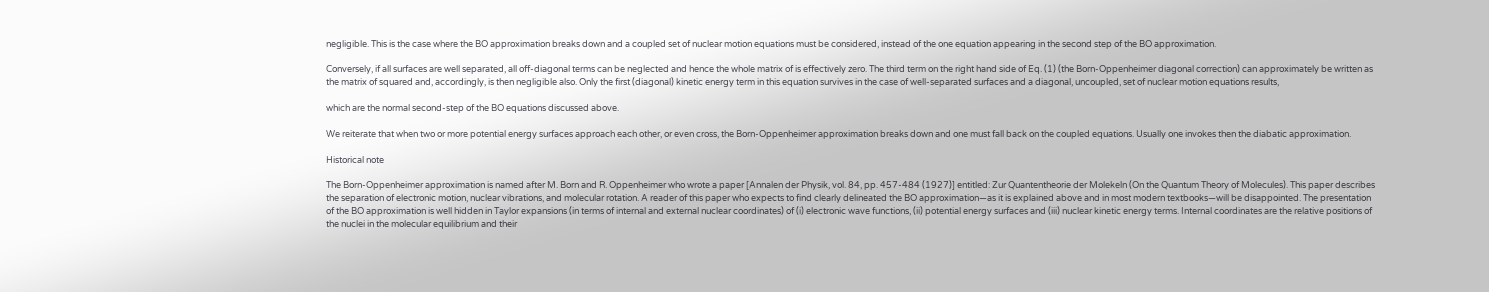negligible. This is the case where the BO approximation breaks down and a coupled set of nuclear motion equations must be considered, instead of the one equation appearing in the second step of the BO approximation.

Conversely, if all surfaces are well separated, all off-diagonal terms can be neglected and hence the whole matrix of is effectively zero. The third term on the right hand side of Eq. (1) (the Born-Oppenheimer diagonal correction) can approximately be written as the matrix of squared and, accordingly, is then negligible also. Only the first (diagonal) kinetic energy term in this equation survives in the case of well-separated surfaces and a diagonal, uncoupled, set of nuclear motion equations results,

which are the normal second-step of the BO equations discussed above.

We reiterate that when two or more potential energy surfaces approach each other, or even cross, the Born-Oppenheimer approximation breaks down and one must fall back on the coupled equations. Usually one invokes then the diabatic approximation.

Historical note

The Born-Oppenheimer approximation is named after M. Born and R. Oppenheimer who wrote a paper [Annalen der Physik, vol. 84, pp. 457-484 (1927)] entitled: Zur Quantentheorie der Molekeln (On the Quantum Theory of Molecules). This paper describes the separation of electronic motion, nuclear vibrations, and molecular rotation. A reader of this paper who expects to find clearly delineated the BO approximation—as it is explained above and in most modern textbooks—will be disappointed. The presentation of the BO approximation is well hidden in Taylor expansions (in terms of internal and external nuclear coordinates) of (i) electronic wave functions, (ii) potential energy surfaces and (iii) nuclear kinetic energy terms. Internal coordinates are the relative positions of the nuclei in the molecular equilibrium and their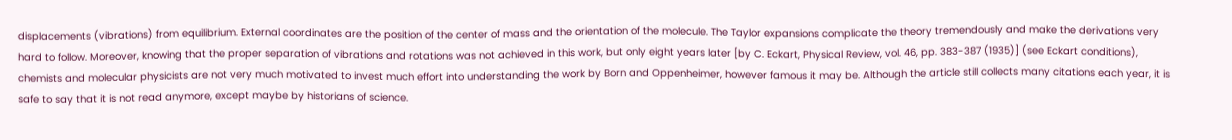displacements (vibrations) from equilibrium. External coordinates are the position of the center of mass and the orientation of the molecule. The Taylor expansions complicate the theory tremendously and make the derivations very hard to follow. Moreover, knowing that the proper separation of vibrations and rotations was not achieved in this work, but only eight years later [by C. Eckart, Physical Review, vol. 46, pp. 383-387 (1935)] (see Eckart conditions), chemists and molecular physicists are not very much motivated to invest much effort into understanding the work by Born and Oppenheimer, however famous it may be. Although the article still collects many citations each year, it is safe to say that it is not read anymore, except maybe by historians of science.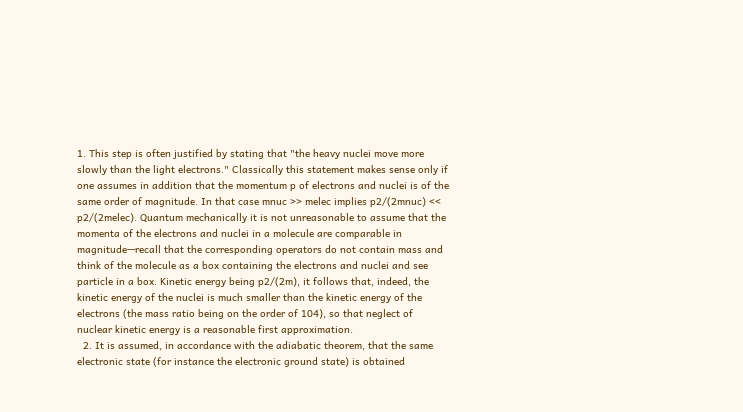1. This step is often justified by stating that "the heavy nuclei move more slowly than the light electrons." Classically this statement makes sense only if one assumes in addition that the momentum p of electrons and nuclei is of the same order of magnitude. In that case mnuc >> melec implies p2/(2mnuc) << p2/(2melec). Quantum mechanically it is not unreasonable to assume that the momenta of the electrons and nuclei in a molecule are comparable in magnitude—recall that the corresponding operators do not contain mass and think of the molecule as a box containing the electrons and nuclei and see particle in a box. Kinetic energy being p2/(2m), it follows that, indeed, the kinetic energy of the nuclei is much smaller than the kinetic energy of the electrons (the mass ratio being on the order of 104), so that neglect of nuclear kinetic energy is a reasonable first approximation.
  2. It is assumed, in accordance with the adiabatic theorem, that the same electronic state (for instance the electronic ground state) is obtained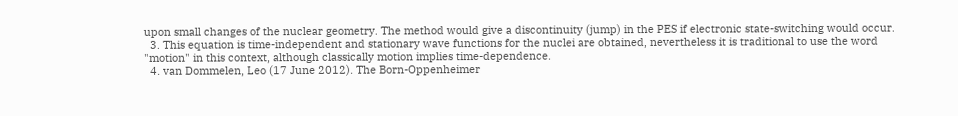upon small changes of the nuclear geometry. The method would give a discontinuity (jump) in the PES if electronic state-switching would occur.
  3. This equation is time-independent and stationary wave functions for the nuclei are obtained, nevertheless it is traditional to use the word "motion" in this context, although classically motion implies time-dependence.
  4. van Dommelen, Leo (17 June 2012). The Born-Oppenheimer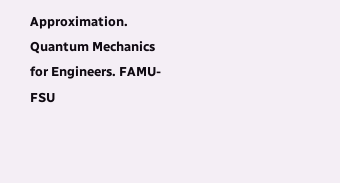Approximation. Quantum Mechanics for Engineers. FAMU-FSU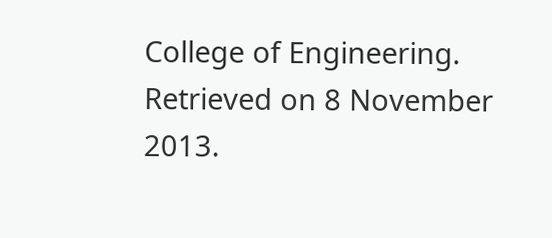College of Engineering. Retrieved on 8 November 2013.